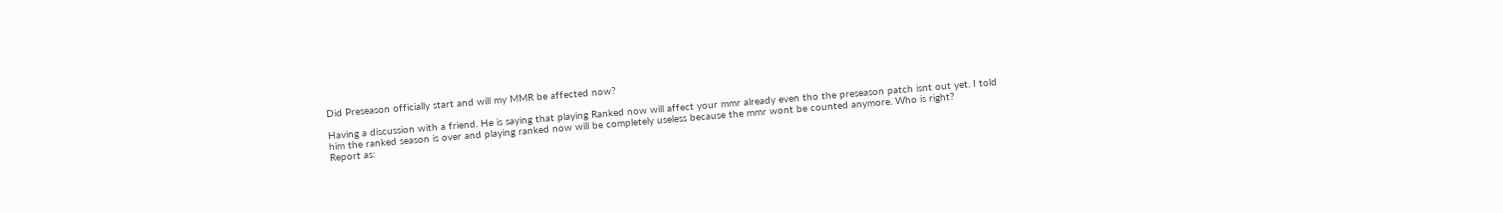Did Preseason officially start and will my MMR be affected now?

Having a discussion with a friend. He is saying that playing Ranked now will affect your mmr already even tho the preseason patch isnt out yet. I told him the ranked season is over and playing ranked now will be completely useless because the mmr wont be counted anymore. Who is right?
Report as: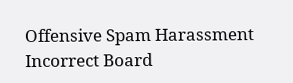Offensive Spam Harassment Incorrect Board